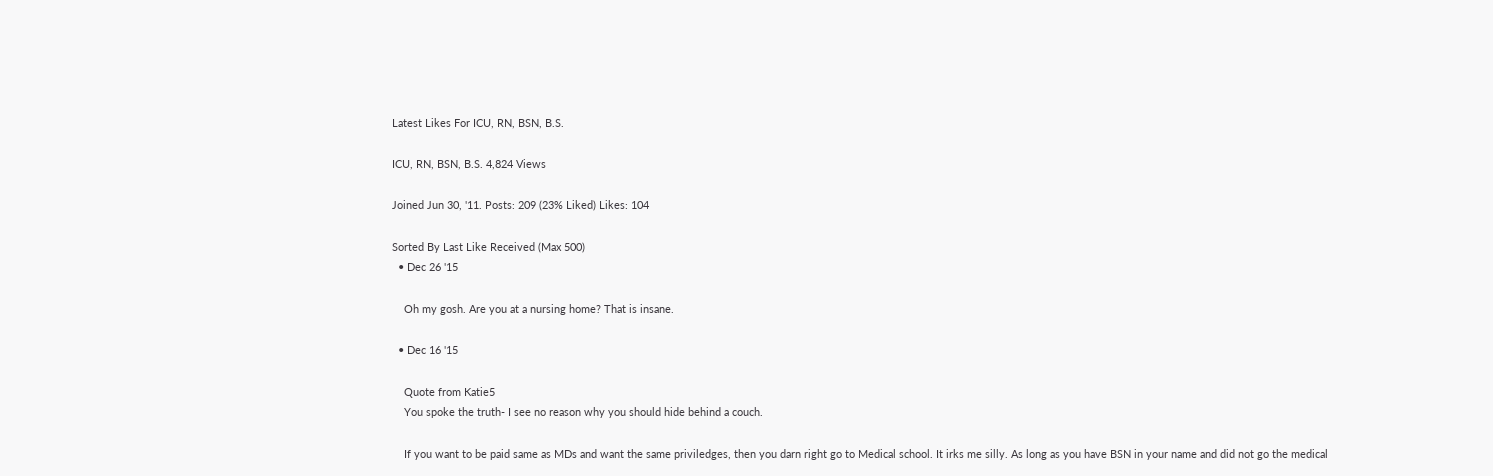Latest Likes For ICU, RN, BSN, B.S.

ICU, RN, BSN, B.S. 4,824 Views

Joined Jun 30, '11. Posts: 209 (23% Liked) Likes: 104

Sorted By Last Like Received (Max 500)
  • Dec 26 '15

    Oh my gosh. Are you at a nursing home? That is insane.

  • Dec 16 '15

    Quote from Katie5
    You spoke the truth- I see no reason why you should hide behind a couch.

    If you want to be paid same as MDs and want the same priviledges, then you darn right go to Medical school. It irks me silly. As long as you have BSN in your name and did not go the medical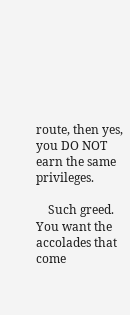route, then yes, you DO NOT earn the same privileges.

    Such greed. You want the accolades that come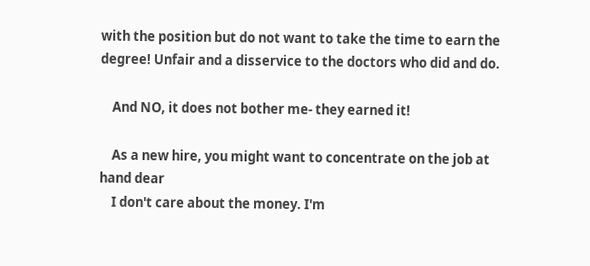with the position but do not want to take the time to earn the degree! Unfair and a disservice to the doctors who did and do.

    And NO, it does not bother me- they earned it!

    As a new hire, you might want to concentrate on the job at hand dear
    I don't care about the money. I'm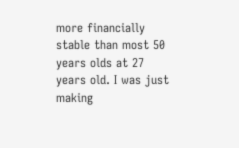more financially stable than most 50 years olds at 27 years old. I was just making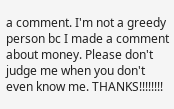a comment. I'm not a greedy person bc I made a comment about money. Please don't judge me when you don't even know me. THANKS!!!!!!!!